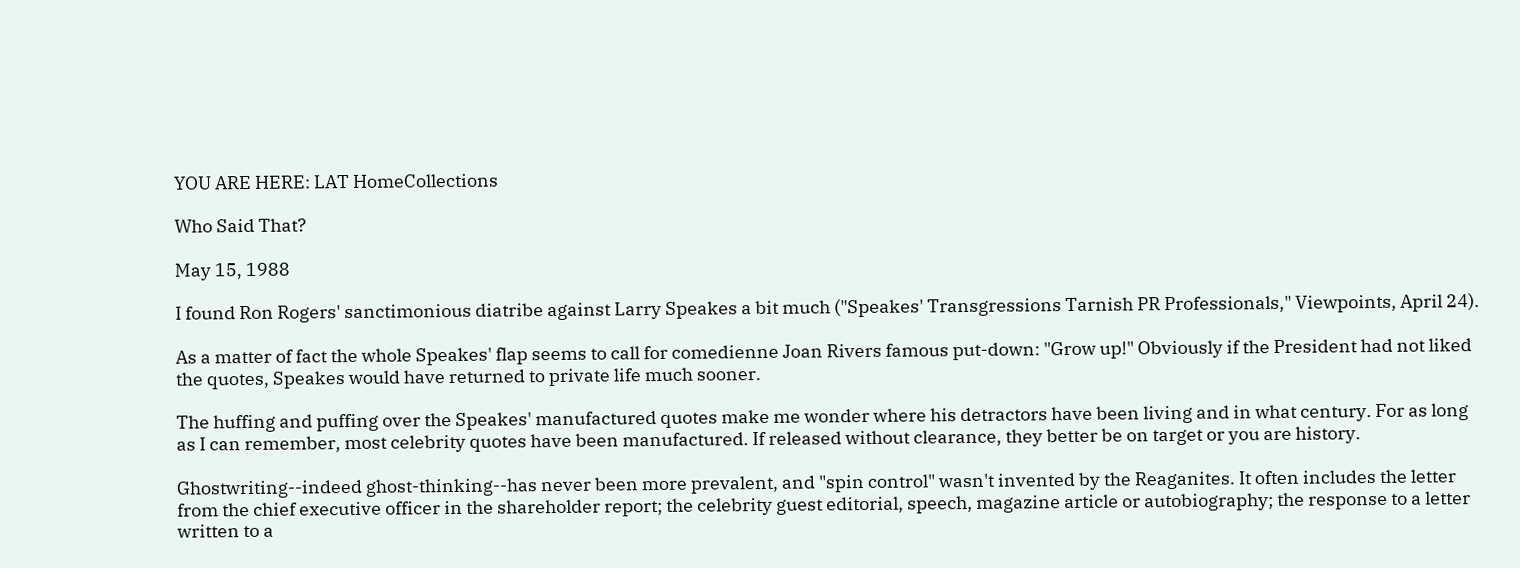YOU ARE HERE: LAT HomeCollections

Who Said That?

May 15, 1988

I found Ron Rogers' sanctimonious diatribe against Larry Speakes a bit much ("Speakes' Transgressions Tarnish PR Professionals," Viewpoints, April 24).

As a matter of fact the whole Speakes' flap seems to call for comedienne Joan Rivers famous put-down: "Grow up!" Obviously if the President had not liked the quotes, Speakes would have returned to private life much sooner.

The huffing and puffing over the Speakes' manufactured quotes make me wonder where his detractors have been living and in what century. For as long as I can remember, most celebrity quotes have been manufactured. If released without clearance, they better be on target or you are history.

Ghostwriting--indeed ghost-thinking--has never been more prevalent, and "spin control" wasn't invented by the Reaganites. It often includes the letter from the chief executive officer in the shareholder report; the celebrity guest editorial, speech, magazine article or autobiography; the response to a letter written to a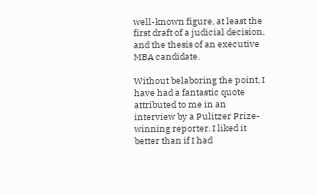well-known figure, at least the first draft of a judicial decision, and the thesis of an executive MBA candidate.

Without belaboring the point, I have had a fantastic quote attributed to me in an interview by a Pulitzer Prize-winning reporter. I liked it better than if I had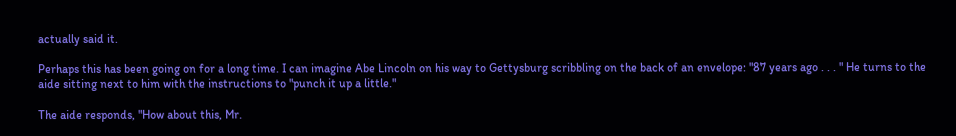actually said it.

Perhaps this has been going on for a long time. I can imagine Abe Lincoln on his way to Gettysburg scribbling on the back of an envelope: "87 years ago . . . " He turns to the aide sitting next to him with the instructions to "punch it up a little."

The aide responds, "How about this, Mr.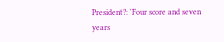President?: 'Four score and seven years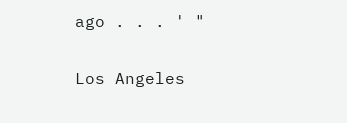ago . . . ' "


Los Angeles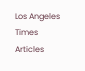Los Angeles Times Articles